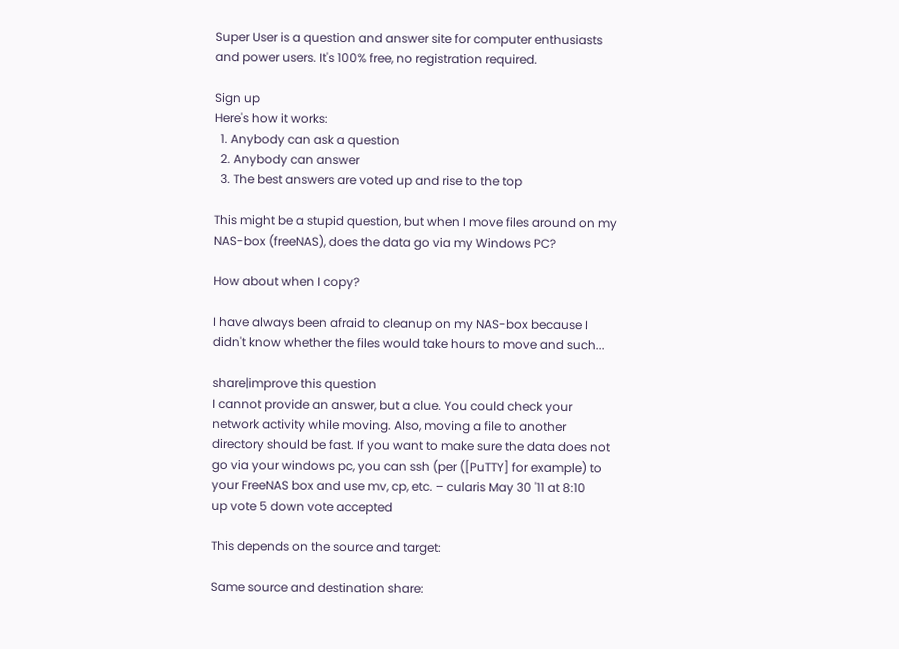Super User is a question and answer site for computer enthusiasts and power users. It's 100% free, no registration required.

Sign up
Here's how it works:
  1. Anybody can ask a question
  2. Anybody can answer
  3. The best answers are voted up and rise to the top

This might be a stupid question, but when I move files around on my NAS-box (freeNAS), does the data go via my Windows PC?

How about when I copy?

I have always been afraid to cleanup on my NAS-box because I didn't know whether the files would take hours to move and such...

share|improve this question
I cannot provide an answer, but a clue. You could check your network activity while moving. Also, moving a file to another directory should be fast. If you want to make sure the data does not go via your windows pc, you can ssh (per ([PuTTY] for example) to your FreeNAS box and use mv, cp, etc. – cularis May 30 '11 at 8:10
up vote 5 down vote accepted

This depends on the source and target:

Same source and destination share: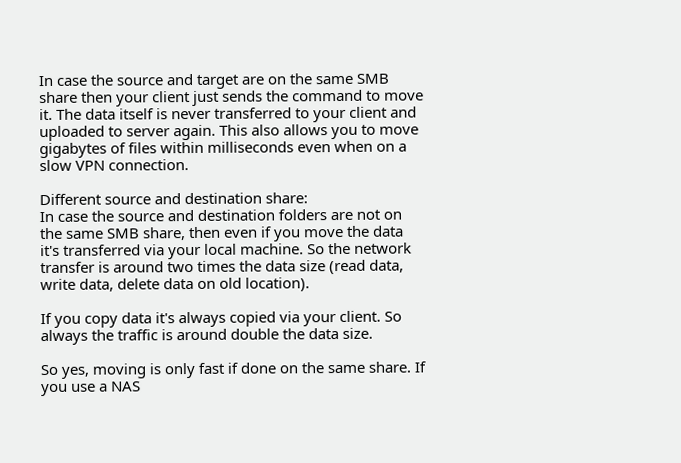In case the source and target are on the same SMB share then your client just sends the command to move it. The data itself is never transferred to your client and uploaded to server again. This also allows you to move gigabytes of files within milliseconds even when on a slow VPN connection.

Different source and destination share:
In case the source and destination folders are not on the same SMB share, then even if you move the data it's transferred via your local machine. So the network transfer is around two times the data size (read data, write data, delete data on old location).

If you copy data it's always copied via your client. So always the traffic is around double the data size.

So yes, moving is only fast if done on the same share. If you use a NAS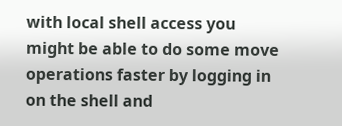with local shell access you might be able to do some move operations faster by logging in on the shell and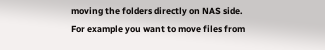moving the folders directly on NAS side. For example you want to move files from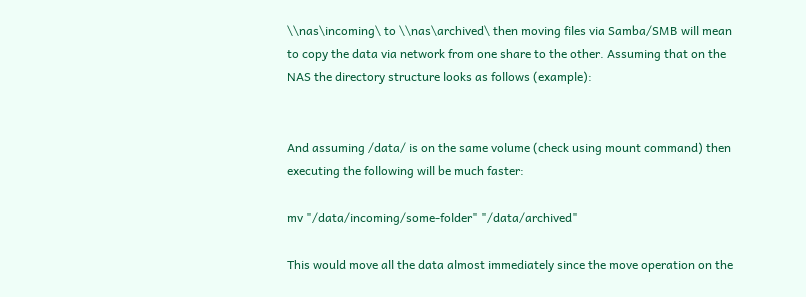\\nas\incoming\ to \\nas\archived\ then moving files via Samba/SMB will mean to copy the data via network from one share to the other. Assuming that on the NAS the directory structure looks as follows (example):


And assuming /data/ is on the same volume (check using mount command) then executing the following will be much faster:

mv "/data/incoming/some-folder" "/data/archived"

This would move all the data almost immediately since the move operation on the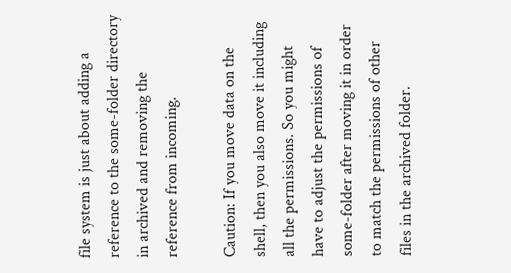file system is just about adding a reference to the some-folder directory in archived and removing the reference from incoming.

Caution: If you move data on the shell, then you also move it including all the permissions. So you might have to adjust the permissions of some-folder after moving it in order to match the permissions of other files in the archived folder.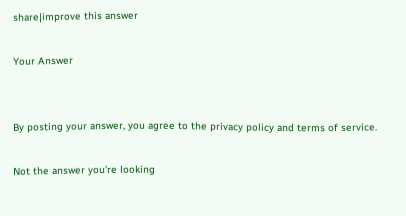share|improve this answer

Your Answer


By posting your answer, you agree to the privacy policy and terms of service.

Not the answer you're looking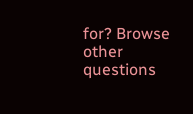for? Browse other questions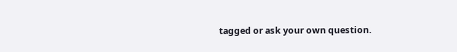tagged or ask your own question.